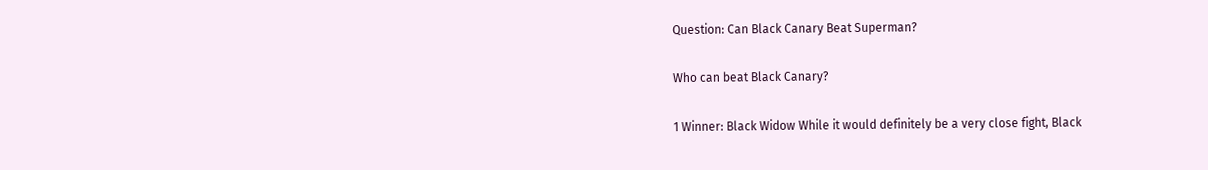Question: Can Black Canary Beat Superman?

Who can beat Black Canary?

1 Winner: Black Widow While it would definitely be a very close fight, Black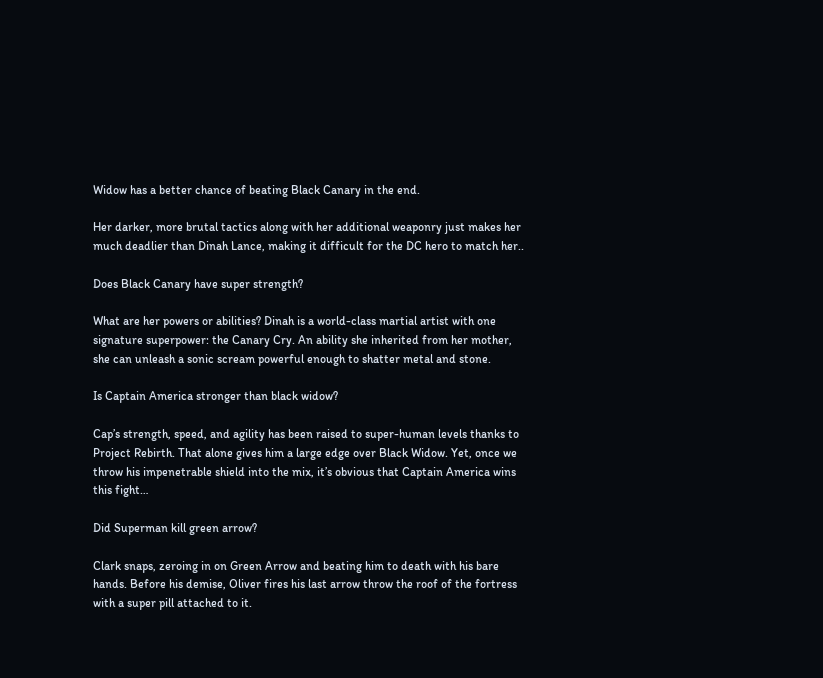Widow has a better chance of beating Black Canary in the end.

Her darker, more brutal tactics along with her additional weaponry just makes her much deadlier than Dinah Lance, making it difficult for the DC hero to match her..

Does Black Canary have super strength?

What are her powers or abilities? Dinah is a world-class martial artist with one signature superpower: the Canary Cry. An ability she inherited from her mother, she can unleash a sonic scream powerful enough to shatter metal and stone.

Is Captain America stronger than black widow?

Cap’s strength, speed, and agility has been raised to super-human levels thanks to Project Rebirth. That alone gives him a large edge over Black Widow. Yet, once we throw his impenetrable shield into the mix, it’s obvious that Captain America wins this fight…

Did Superman kill green arrow?

Clark snaps, zeroing in on Green Arrow and beating him to death with his bare hands. Before his demise, Oliver fires his last arrow throw the roof of the fortress with a super pill attached to it.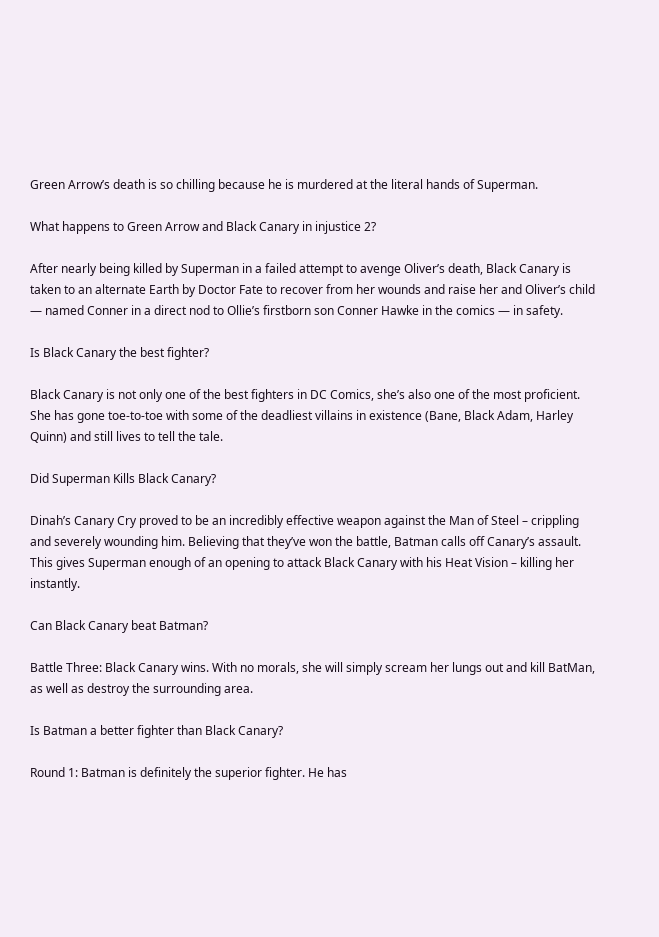Green Arrow’s death is so chilling because he is murdered at the literal hands of Superman.

What happens to Green Arrow and Black Canary in injustice 2?

After nearly being killed by Superman in a failed attempt to avenge Oliver’s death, Black Canary is taken to an alternate Earth by Doctor Fate to recover from her wounds and raise her and Oliver’s child — named Conner in a direct nod to Ollie’s firstborn son Conner Hawke in the comics — in safety.

Is Black Canary the best fighter?

Black Canary is not only one of the best fighters in DC Comics, she’s also one of the most proficient. She has gone toe-to-toe with some of the deadliest villains in existence (Bane, Black Adam, Harley Quinn) and still lives to tell the tale.

Did Superman Kills Black Canary?

Dinah’s Canary Cry proved to be an incredibly effective weapon against the Man of Steel – crippling and severely wounding him. Believing that they’ve won the battle, Batman calls off Canary’s assault. This gives Superman enough of an opening to attack Black Canary with his Heat Vision – killing her instantly.

Can Black Canary beat Batman?

Battle Three: Black Canary wins. With no morals, she will simply scream her lungs out and kill BatMan, as well as destroy the surrounding area.

Is Batman a better fighter than Black Canary?

Round 1: Batman is definitely the superior fighter. He has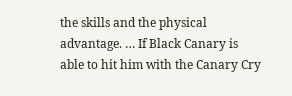the skills and the physical advantage. … If Black Canary is able to hit him with the Canary Cry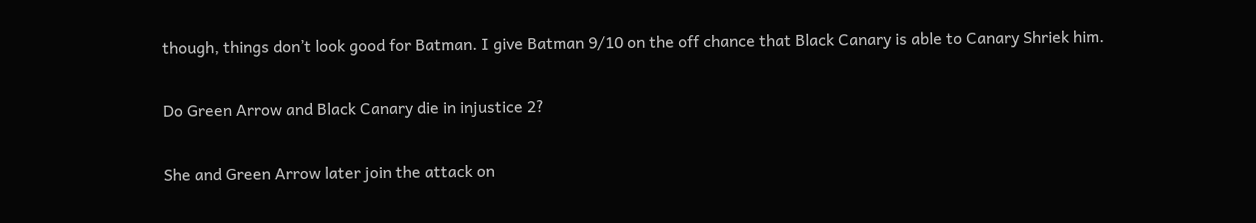though, things don’t look good for Batman. I give Batman 9/10 on the off chance that Black Canary is able to Canary Shriek him.

Do Green Arrow and Black Canary die in injustice 2?

She and Green Arrow later join the attack on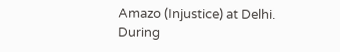Amazo (Injustice) at Delhi. During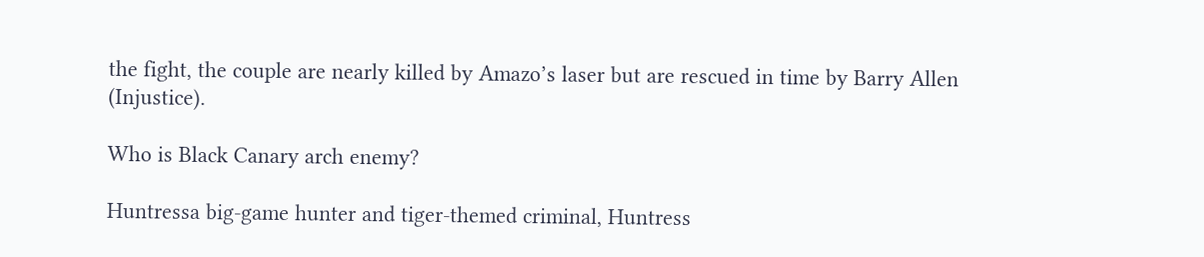the fight, the couple are nearly killed by Amazo’s laser but are rescued in time by Barry Allen (Injustice).

Who is Black Canary arch enemy?

Huntressa big-game hunter and tiger-themed criminal, Huntress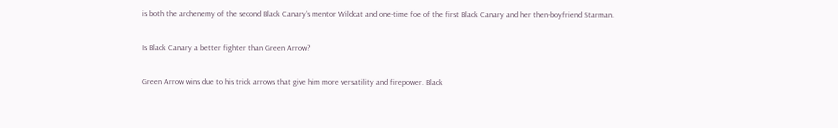is both the archenemy of the second Black Canary’s mentor Wildcat and one-time foe of the first Black Canary and her then-boyfriend Starman.

Is Black Canary a better fighter than Green Arrow?

Green Arrow wins due to his trick arrows that give him more versatility and firepower. Black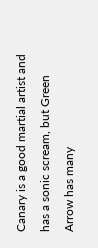Canary is a good martial artist and has a sonic scream, but Green Arrow has many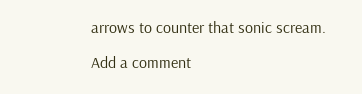arrows to counter that sonic scream.

Add a comment